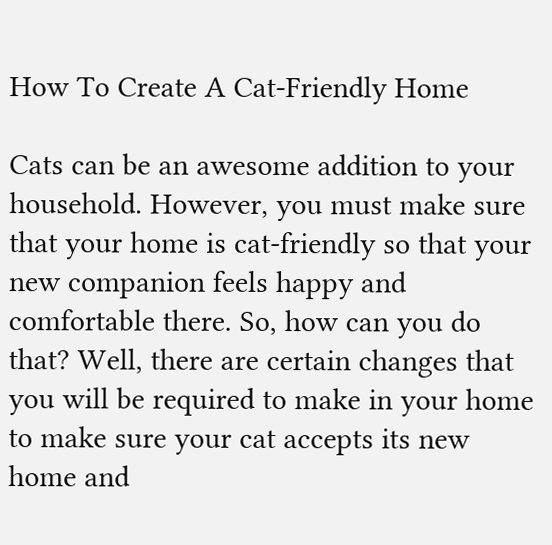How To Create A Cat-Friendly Home

Cats can be an awesome addition to your household. However, you must make sure that your home is cat-friendly so that your new companion feels happy and comfortable there. So, how can you do that? Well, there are certain changes that you will be required to make in your home to make sure your cat accepts its new home and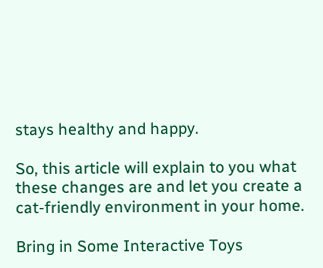stays healthy and happy.

So, this article will explain to you what these changes are and let you create a cat-friendly environment in your home.

Bring in Some Interactive Toys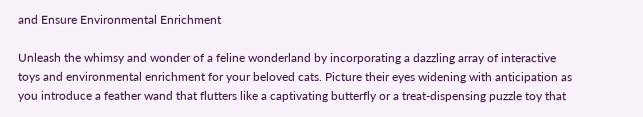and Ensure Environmental Enrichment

Unleash the whimsy and wonder of a feline wonderland by incorporating a dazzling array of interactive toys and environmental enrichment for your beloved cats. Picture their eyes widening with anticipation as you introduce a feather wand that flutters like a captivating butterfly or a treat-dispensing puzzle toy that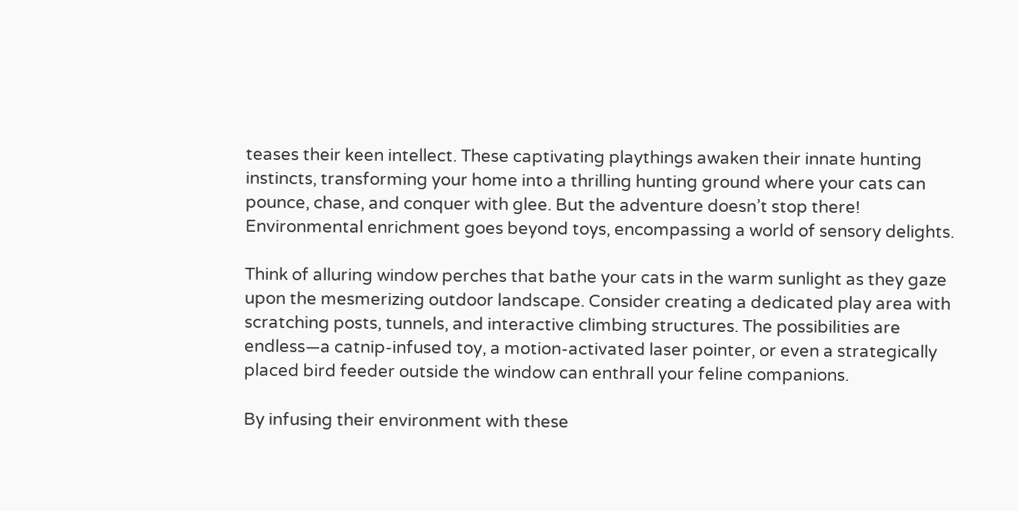teases their keen intellect. These captivating playthings awaken their innate hunting instincts, transforming your home into a thrilling hunting ground where your cats can pounce, chase, and conquer with glee. But the adventure doesn’t stop there! Environmental enrichment goes beyond toys, encompassing a world of sensory delights.

Think of alluring window perches that bathe your cats in the warm sunlight as they gaze upon the mesmerizing outdoor landscape. Consider creating a dedicated play area with scratching posts, tunnels, and interactive climbing structures. The possibilities are endless—a catnip-infused toy, a motion-activated laser pointer, or even a strategically placed bird feeder outside the window can enthrall your feline companions.

By infusing their environment with these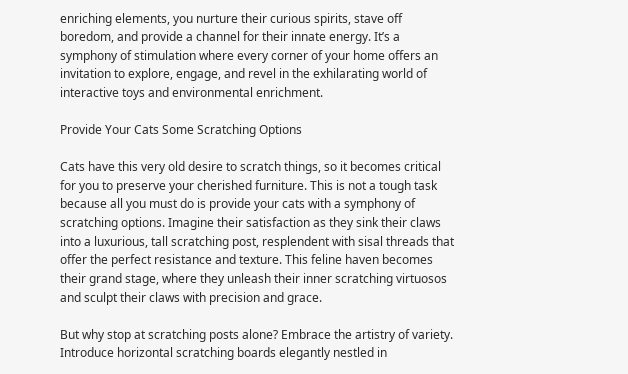enriching elements, you nurture their curious spirits, stave off boredom, and provide a channel for their innate energy. It’s a symphony of stimulation where every corner of your home offers an invitation to explore, engage, and revel in the exhilarating world of interactive toys and environmental enrichment.

Provide Your Cats Some Scratching Options

Cats have this very old desire to scratch things, so it becomes critical for you to preserve your cherished furniture. This is not a tough task because all you must do is provide your cats with a symphony of scratching options. Imagine their satisfaction as they sink their claws into a luxurious, tall scratching post, resplendent with sisal threads that offer the perfect resistance and texture. This feline haven becomes their grand stage, where they unleash their inner scratching virtuosos and sculpt their claws with precision and grace.

But why stop at scratching posts alone? Embrace the artistry of variety. Introduce horizontal scratching boards elegantly nestled in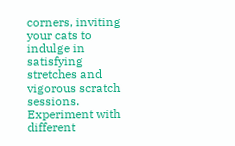corners, inviting your cats to indulge in satisfying stretches and vigorous scratch sessions. Experiment with different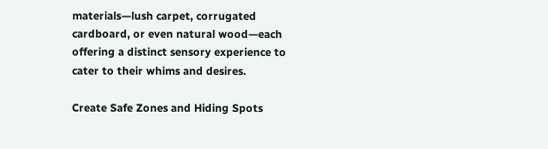materials—lush carpet, corrugated cardboard, or even natural wood—each offering a distinct sensory experience to cater to their whims and desires.

Create Safe Zones and Hiding Spots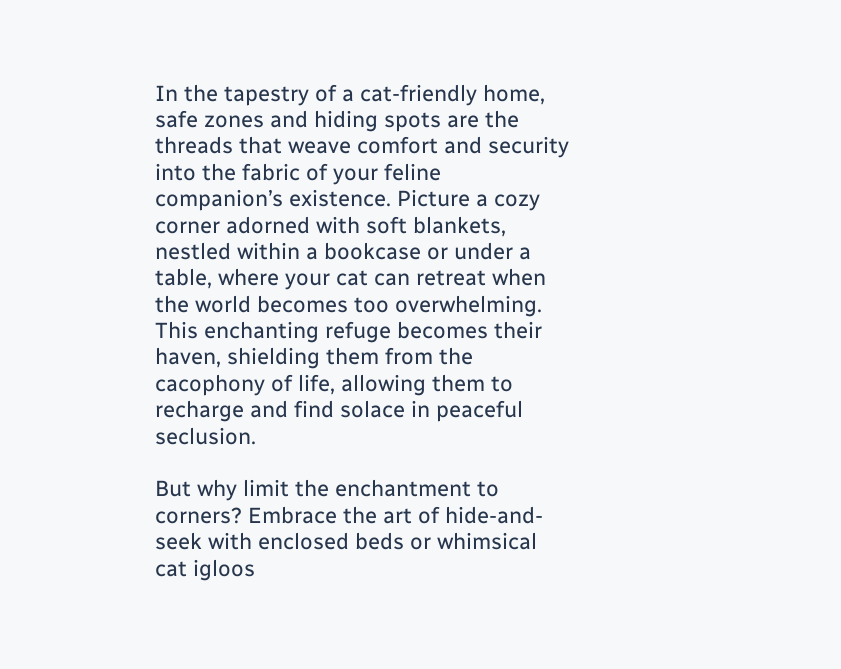In the tapestry of a cat-friendly home, safe zones and hiding spots are the threads that weave comfort and security into the fabric of your feline companion’s existence. Picture a cozy corner adorned with soft blankets, nestled within a bookcase or under a table, where your cat can retreat when the world becomes too overwhelming. This enchanting refuge becomes their haven, shielding them from the cacophony of life, allowing them to recharge and find solace in peaceful seclusion.

But why limit the enchantment to corners? Embrace the art of hide-and-seek with enclosed beds or whimsical cat igloos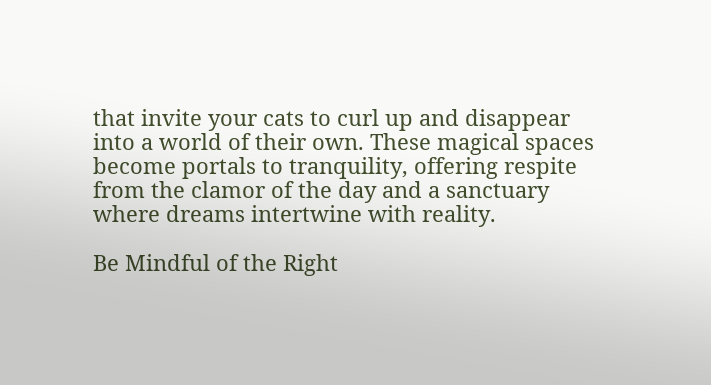that invite your cats to curl up and disappear into a world of their own. These magical spaces become portals to tranquility, offering respite from the clamor of the day and a sanctuary where dreams intertwine with reality.

Be Mindful of the Right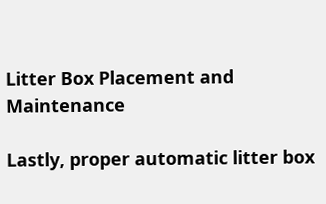Litter Box Placement and Maintenance

Lastly, proper automatic litter box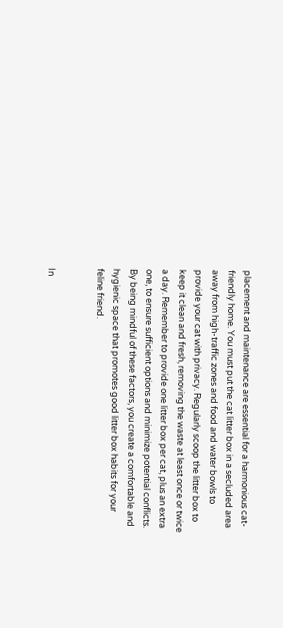placement and maintenance are essential for a harmonious cat-friendly home. You must put the cat litter box in a secluded area away from high-traffic zones and food and water bowls to provide your cat with privacy. Regularly scoop the litter box to keep it clean and fresh, removing the waste at least once or twice a day. Remember to provide one litter box per cat, plus an extra one, to ensure sufficient options and minimize potential conflicts. By being mindful of these factors, you create a comfortable and hygienic space that promotes good litter box habits for your feline friend.


In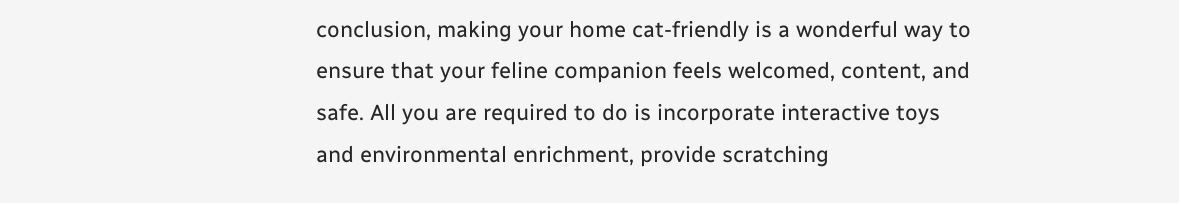conclusion, making your home cat-friendly is a wonderful way to ensure that your feline companion feels welcomed, content, and safe. All you are required to do is incorporate interactive toys and environmental enrichment, provide scratching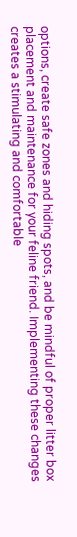options, create safe zones and hiding spots, and be mindful of proper litter box placement and maintenance for your feline friend. Implementing these changes creates a stimulating and comfortable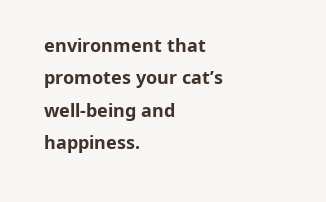environment that promotes your cat’s well-being and happiness.